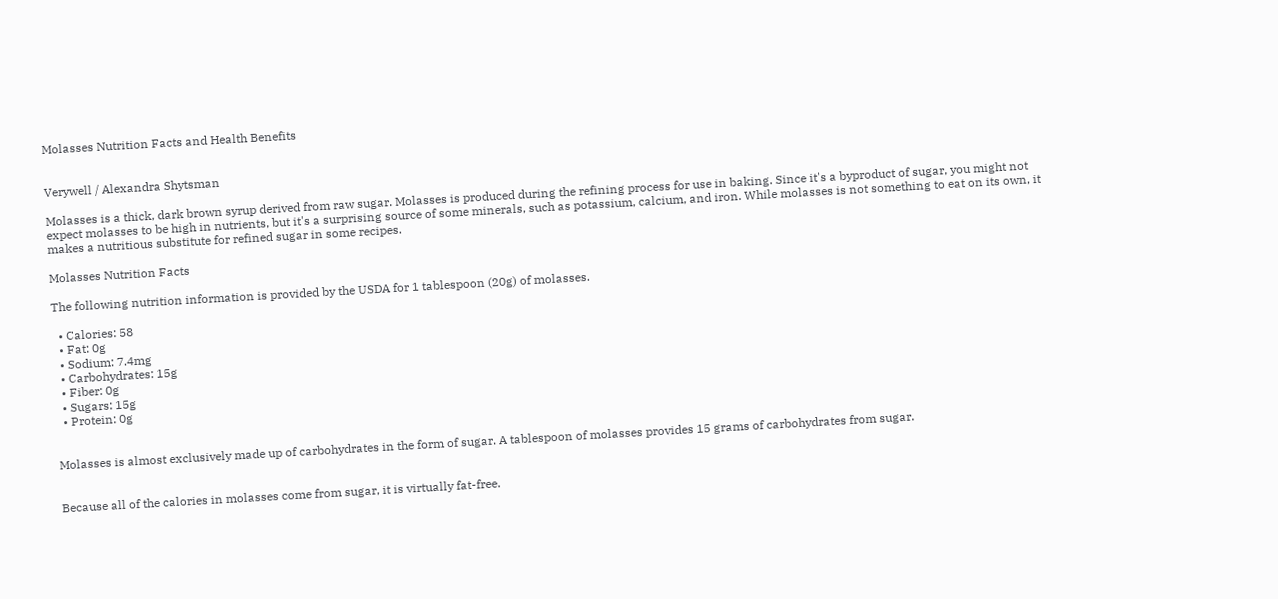Molasses Nutrition Facts and Health Benefits


Verywell / Alexandra Shytsman

Molasses is a thick, dark brown syrup derived from raw sugar. Molasses is produced during the refining process for use in baking. Since it's a byproduct of sugar, you might not expect molasses to be high in nutrients, but it's a surprising source of some minerals, such as potassium, calcium, and iron. While molasses is not something to eat on its own, it makes a nutritious substitute for refined sugar in some recipes.

Molasses Nutrition Facts

The following nutrition information is provided by the USDA for 1 tablespoon (20g) of molasses.

  • Calories: 58
  • Fat: 0g
  • Sodium: 7.4mg
  • Carbohydrates: 15g
  • Fiber: 0g
  • Sugars: 15g
  • Protein: 0g


Molasses is almost exclusively made up of carbohydrates in the form of sugar. A tablespoon of molasses provides 15 grams of carbohydrates from sugar.


Because all of the calories in molasses come from sugar, it is virtually fat-free.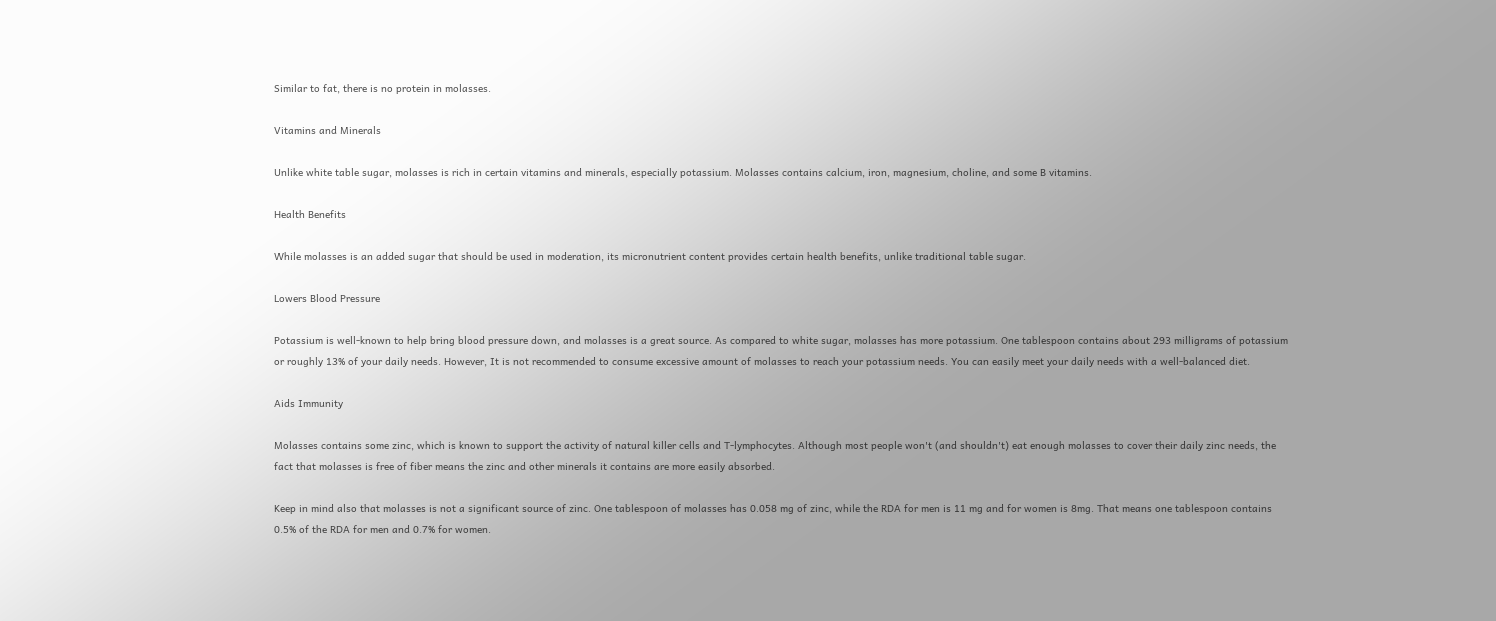Similar to fat, there is no protein in molasses.

Vitamins and Minerals

Unlike white table sugar, molasses is rich in certain vitamins and minerals, especially potassium. Molasses contains calcium, iron, magnesium, choline, and some B vitamins.

Health Benefits

While molasses is an added sugar that should be used in moderation, its micronutrient content provides certain health benefits, unlike traditional table sugar.

Lowers Blood Pressure

Potassium is well-known to help bring blood pressure down, and molasses is a great source. As compared to white sugar, molasses has more potassium. One tablespoon contains about 293 milligrams of potassium or roughly 13% of your daily needs. However, It is not recommended to consume excessive amount of molasses to reach your potassium needs. You can easily meet your daily needs with a well-balanced diet.

Aids Immunity

Molasses contains some zinc, which is known to support the activity of natural killer cells and T-lymphocytes. Although most people won't (and shouldn't) eat enough molasses to cover their daily zinc needs, the fact that molasses is free of fiber means the zinc and other minerals it contains are more easily absorbed.

Keep in mind also that molasses is not a significant source of zinc. One tablespoon of molasses has 0.058 mg of zinc, while the RDA for men is 11 mg and for women is 8mg. That means one tablespoon contains 0.5% of the RDA for men and 0.7% for women.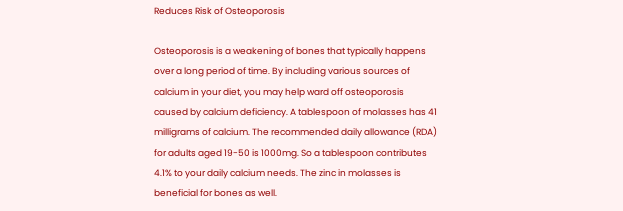Reduces Risk of Osteoporosis

Osteoporosis is a weakening of bones that typically happens over a long period of time. By including various sources of calcium in your diet, you may help ward off osteoporosis caused by calcium deficiency. A tablespoon of molasses has 41 milligrams of calcium. The recommended daily allowance (RDA) for adults aged 19-50 is 1000mg. So a tablespoon contributes 4.1% to your daily calcium needs. The zinc in molasses is beneficial for bones as well.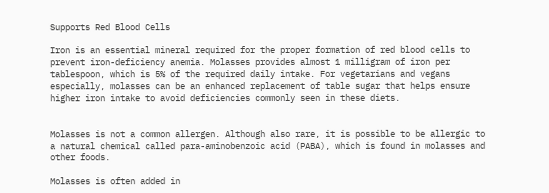Supports Red Blood Cells

Iron is an essential mineral required for the proper formation of red blood cells to prevent iron-deficiency anemia. Molasses provides almost 1 milligram of iron per tablespoon, which is 5% of the required daily intake. For vegetarians and vegans especially, molasses can be an enhanced replacement of table sugar that helps ensure higher iron intake to avoid deficiencies commonly seen in these diets.


Molasses is not a common allergen. Although also rare, it is possible to be allergic to a natural chemical called para-aminobenzoic acid (PABA), which is found in molasses and other foods.

Molasses is often added in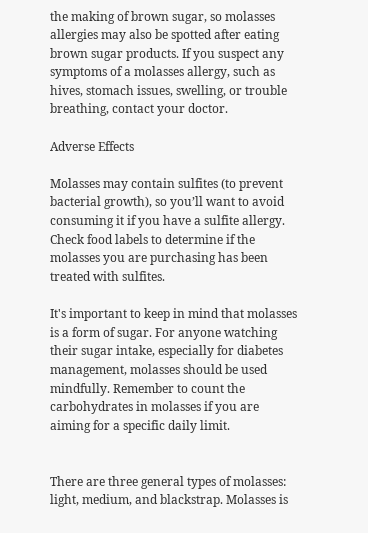the making of brown sugar, so molasses allergies may also be spotted after eating brown sugar products. If you suspect any symptoms of a molasses allergy, such as hives, stomach issues, swelling, or trouble breathing, contact your doctor.

Adverse Effects

Molasses may contain sulfites (to prevent bacterial growth), so you’ll want to avoid consuming it if you have a sulfite allergy. Check food labels to determine if the molasses you are purchasing has been treated with sulfites.

It's important to keep in mind that molasses is a form of sugar. For anyone watching their sugar intake, especially for diabetes management, molasses should be used mindfully. Remember to count the carbohydrates in molasses if you are aiming for a specific daily limit.


There are three general types of molasses: light, medium, and blackstrap. Molasses is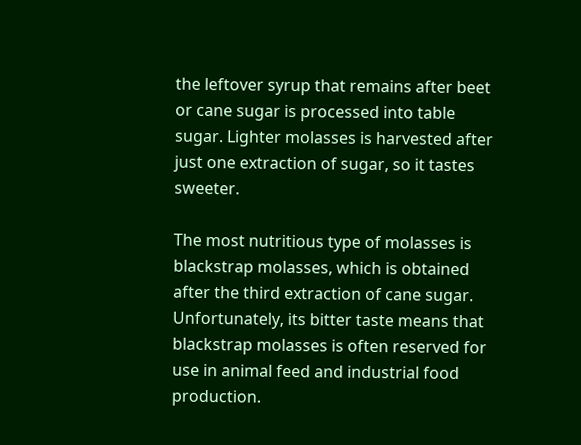the leftover syrup that remains after beet or cane sugar is processed into table sugar. Lighter molasses is harvested after just one extraction of sugar, so it tastes sweeter.

The most nutritious type of molasses is blackstrap molasses, which is obtained after the third extraction of cane sugar. Unfortunately, its bitter taste means that blackstrap molasses is often reserved for use in animal feed and industrial food production.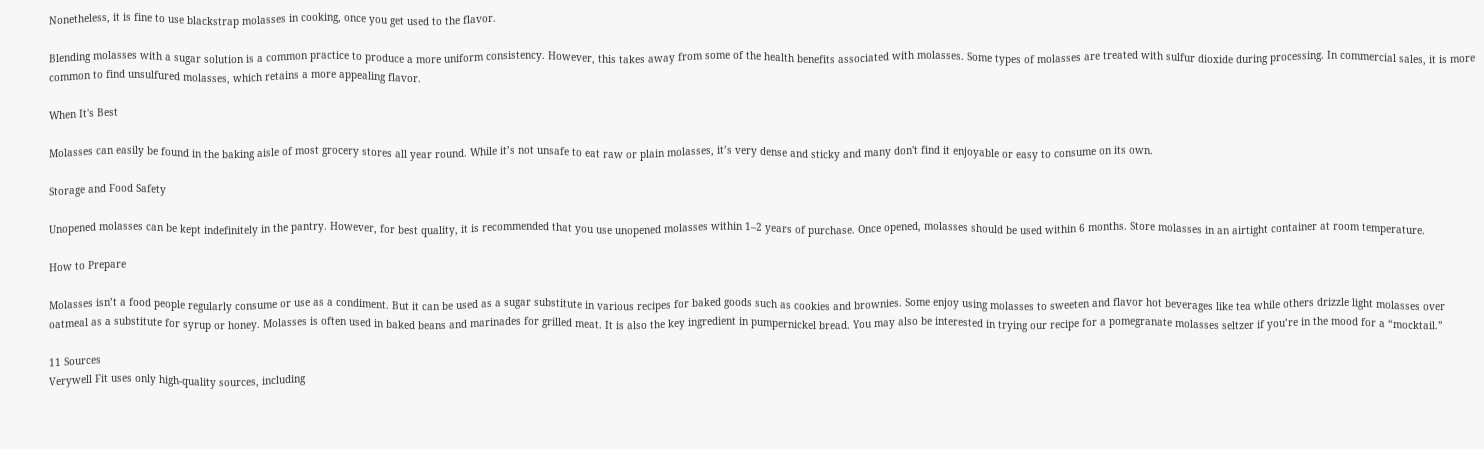Nonetheless, it is fine to use blackstrap molasses in cooking, once you get used to the flavor.

Blending molasses with a sugar solution is a common practice to produce a more uniform consistency. However, this takes away from some of the health benefits associated with molasses. Some types of molasses are treated with sulfur dioxide during processing. In commercial sales, it is more common to find unsulfured molasses, which retains a more appealing flavor.

When It's Best

Molasses can easily be found in the baking aisle of most grocery stores all year round. While it’s not unsafe to eat raw or plain molasses, it’s very dense and sticky and many don't find it enjoyable or easy to consume on its own.

Storage and Food Safety

Unopened molasses can be kept indefinitely in the pantry. However, for best quality, it is recommended that you use unopened molasses within 1–2 years of purchase. Once opened, molasses should be used within 6 months. Store molasses in an airtight container at room temperature.

How to Prepare

Molasses isn’t a food people regularly consume or use as a condiment. But it can be used as a sugar substitute in various recipes for baked goods such as cookies and brownies. Some enjoy using molasses to sweeten and flavor hot beverages like tea while others drizzle light molasses over oatmeal as a substitute for syrup or honey. Molasses is often used in baked beans and marinades for grilled meat. It is also the key ingredient in pumpernickel bread. You may also be interested in trying our recipe for a pomegranate molasses seltzer if you’re in the mood for a “mocktail.”

11 Sources
Verywell Fit uses only high-quality sources, including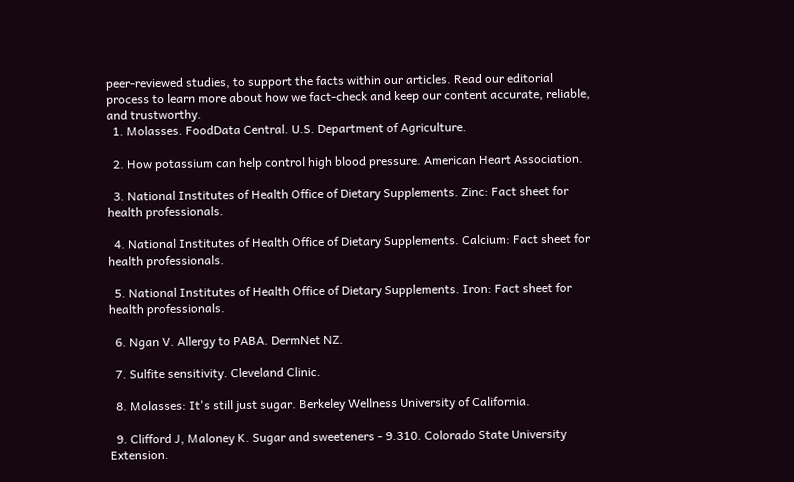peer-reviewed studies, to support the facts within our articles. Read our editorial process to learn more about how we fact-check and keep our content accurate, reliable, and trustworthy.
  1. Molasses. FoodData Central. U.S. Department of Agriculture.

  2. How potassium can help control high blood pressure. American Heart Association.

  3. National Institutes of Health Office of Dietary Supplements. Zinc: Fact sheet for health professionals.

  4. National Institutes of Health Office of Dietary Supplements. Calcium: Fact sheet for health professionals.

  5. National Institutes of Health Office of Dietary Supplements. Iron: Fact sheet for health professionals.

  6. Ngan V. Allergy to PABA. DermNet NZ.

  7. Sulfite sensitivity. Cleveland Clinic.

  8. Molasses: It's still just sugar. Berkeley Wellness University of California.

  9. Clifford J, Maloney K. Sugar and sweeteners - 9.310. Colorado State University Extension.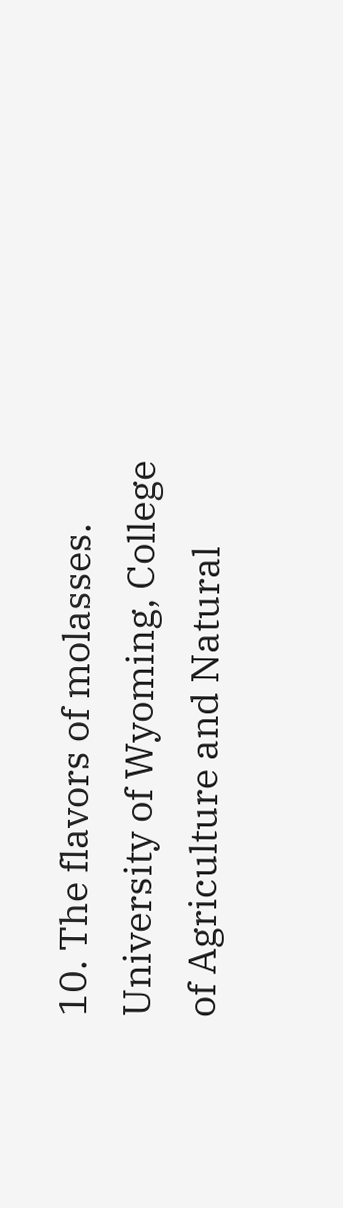10. The flavors of molasses. University of Wyoming, College of Agriculture and Natural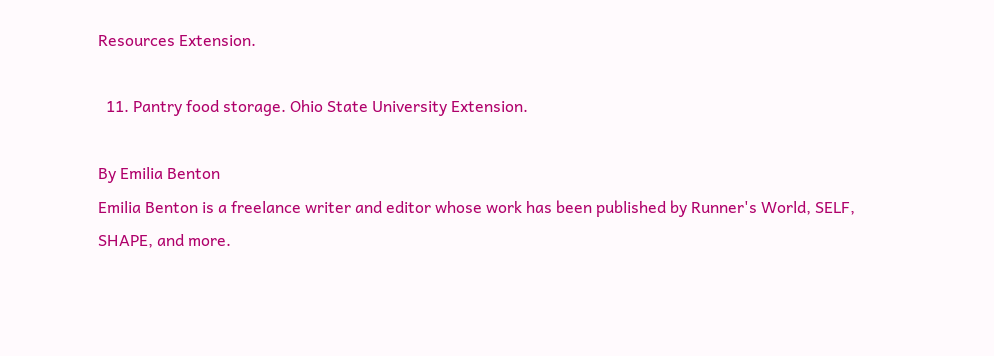Resources Extension.

  11. Pantry food storage. Ohio State University Extension.

By Emilia Benton
Emilia Benton is a freelance writer and editor whose work has been published by Runner's World, SELF, SHAPE, and more.